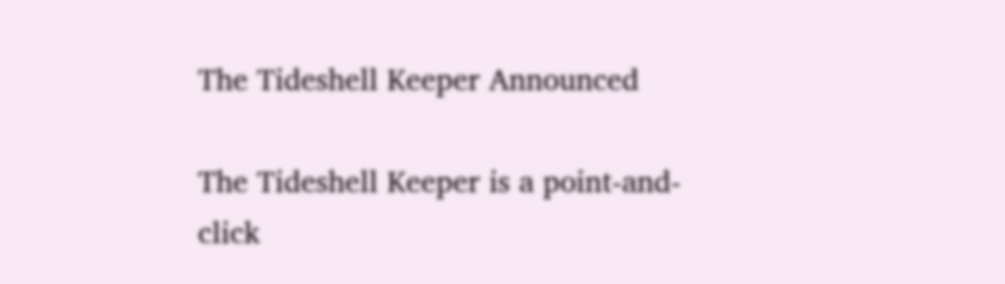The Tideshell Keeper Announced

The Tideshell Keeper is a point-and-click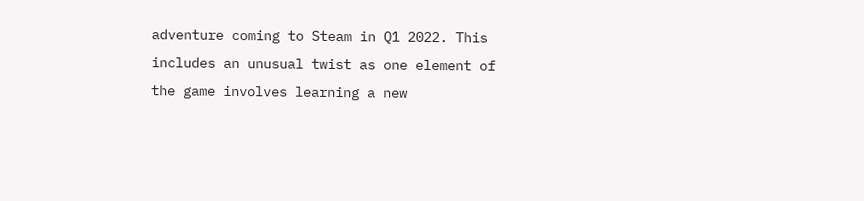adventure coming to Steam in Q1 2022. This includes an unusual twist as one element of the game involves learning a new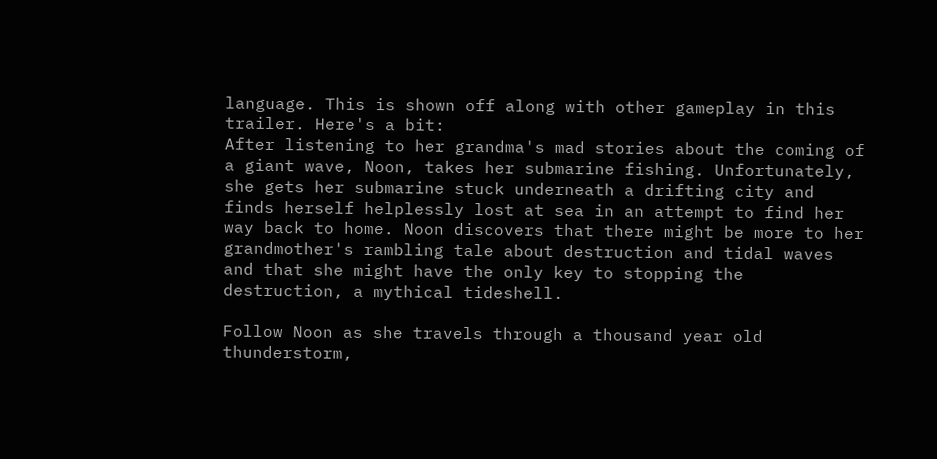language. This is shown off along with other gameplay in this trailer. Here's a bit:
After listening to her grandma's mad stories about the coming of a giant wave, Noon, takes her submarine fishing. Unfortunately, she gets her submarine stuck underneath a drifting city and finds herself helplessly lost at sea in an attempt to find her way back to home. Noon discovers that there might be more to her grandmother's rambling tale about destruction and tidal waves and that she might have the only key to stopping the destruction, a mythical tideshell.

Follow Noon as she travels through a thousand year old thunderstorm,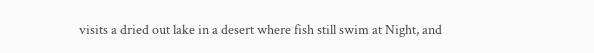visits a dried out lake in a desert where fish still swim at Night, and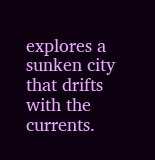explores a sunken city that drifts with the currents.